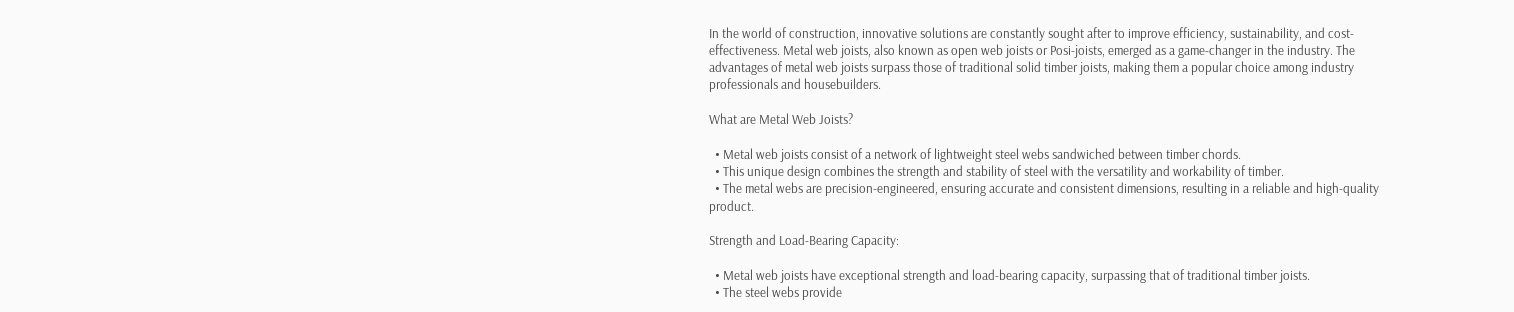In the world of construction, innovative solutions are constantly sought after to improve efficiency, sustainability, and cost-effectiveness. Metal web joists, also known as open web joists or Posi-joists, emerged as a game-changer in the industry. The advantages of metal web joists surpass those of traditional solid timber joists, making them a popular choice among industry professionals and housebuilders.

What are Metal Web Joists?

  • Metal web joists consist of a network of lightweight steel webs sandwiched between timber chords.
  • This unique design combines the strength and stability of steel with the versatility and workability of timber.
  • The metal webs are precision-engineered, ensuring accurate and consistent dimensions, resulting in a reliable and high-quality product.

Strength and Load-Bearing Capacity:

  • Metal web joists have exceptional strength and load-bearing capacity, surpassing that of traditional timber joists.
  • The steel webs provide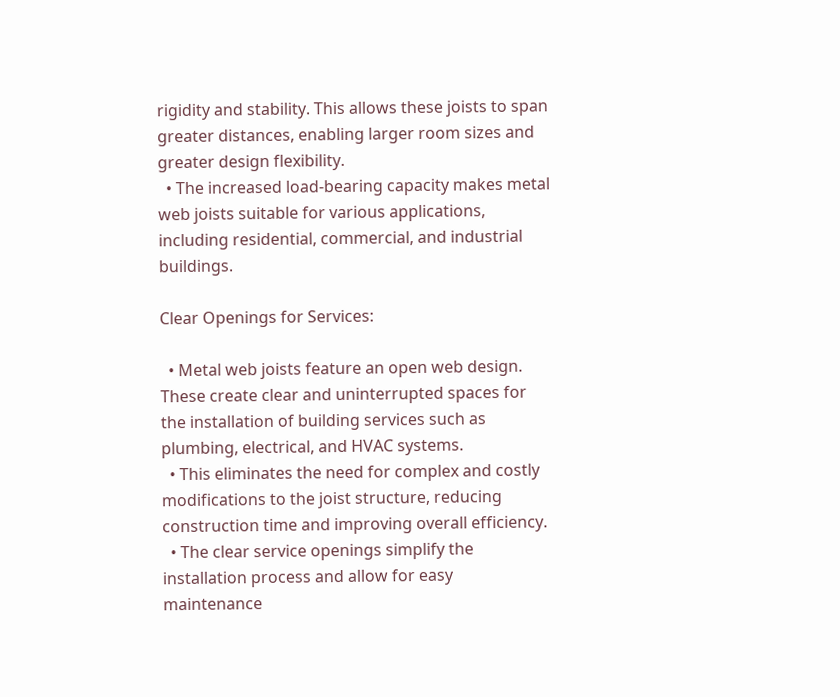rigidity and stability. This allows these joists to span greater distances, enabling larger room sizes and greater design flexibility.
  • The increased load-bearing capacity makes metal web joists suitable for various applications, including residential, commercial, and industrial buildings.

Clear Openings for Services:

  • Metal web joists feature an open web design. These create clear and uninterrupted spaces for the installation of building services such as plumbing, electrical, and HVAC systems.
  • This eliminates the need for complex and costly modifications to the joist structure, reducing construction time and improving overall efficiency.
  • The clear service openings simplify the installation process and allow for easy maintenance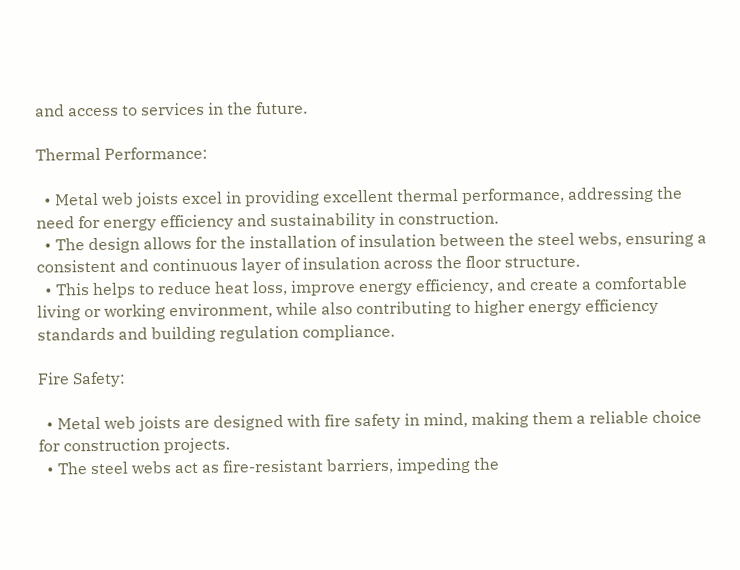and access to services in the future.

Thermal Performance:

  • Metal web joists excel in providing excellent thermal performance, addressing the need for energy efficiency and sustainability in construction.
  • The design allows for the installation of insulation between the steel webs, ensuring a consistent and continuous layer of insulation across the floor structure.
  • This helps to reduce heat loss, improve energy efficiency, and create a comfortable living or working environment, while also contributing to higher energy efficiency standards and building regulation compliance.

Fire Safety:

  • Metal web joists are designed with fire safety in mind, making them a reliable choice for construction projects.
  • The steel webs act as fire-resistant barriers, impeding the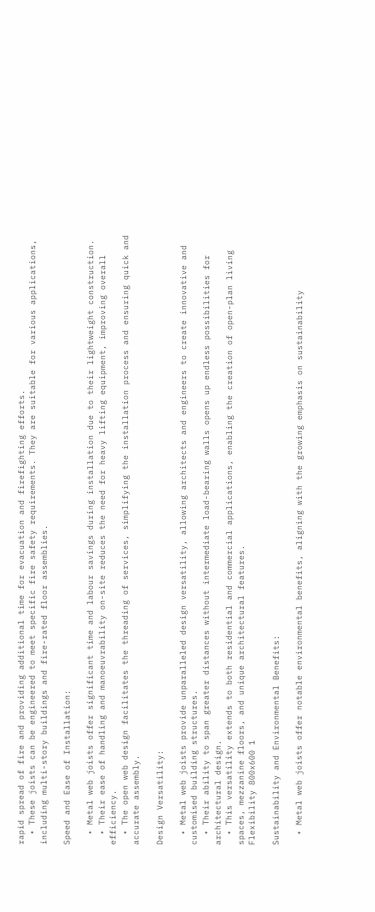rapid spread of fire and providing additional time for evacuation and firefighting efforts.
  • These joists can be engineered to meet specific fire safety requirements. They are suitable for various applications, including multi-story buildings and fire-rated floor assemblies.

Speed and Ease of Installation:

  • Metal web joists offer significant time and labour savings during installation due to their lightweight construction.
  • Their ease of handling and manoeuvrability on-site reduces the need for heavy lifting equipment, improving overall efficiency.
  • The open web design facilitates the threading of services, simplifying the installation process and ensuring quick and accurate assembly.

Design Versatility:

  • Metal web joists provide unparalleled design versatility, allowing architects and engineers to create innovative and customised building structures.
  • Their ability to span greater distances without intermediate load-bearing walls opens up endless possibilities for architectural design.
  • This versatility extends to both residential and commercial applications, enabling the creation of open-plan living spaces, mezzanine floors, and unique architectural features.
Flexibility 800x600 1

Sustainability and Environmental Benefits:

  • Metal web joists offer notable environmental benefits, aligning with the growing emphasis on sustainability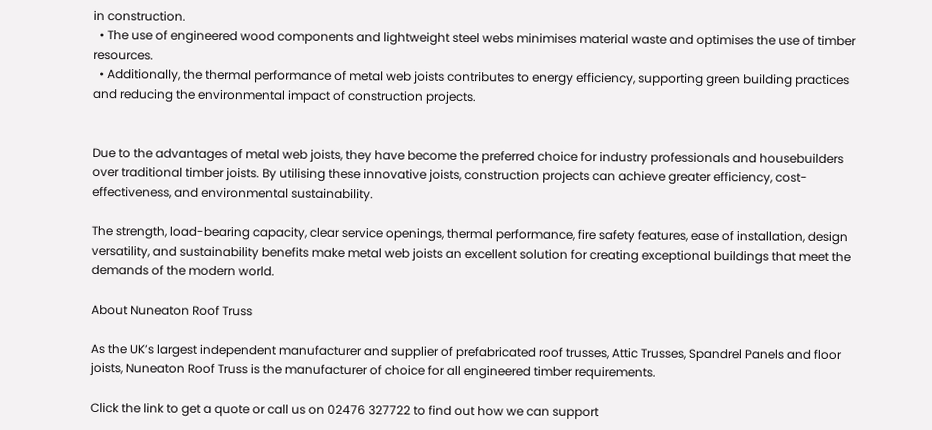in construction.
  • The use of engineered wood components and lightweight steel webs minimises material waste and optimises the use of timber resources.
  • Additionally, the thermal performance of metal web joists contributes to energy efficiency, supporting green building practices and reducing the environmental impact of construction projects.


Due to the advantages of metal web joists, they have become the preferred choice for industry professionals and housebuilders over traditional timber joists. By utilising these innovative joists, construction projects can achieve greater efficiency, cost-effectiveness, and environmental sustainability.

The strength, load-bearing capacity, clear service openings, thermal performance, fire safety features, ease of installation, design versatility, and sustainability benefits make metal web joists an excellent solution for creating exceptional buildings that meet the demands of the modern world.

About Nuneaton Roof Truss

As the UK’s largest independent manufacturer and supplier of prefabricated roof trusses, Attic Trusses, Spandrel Panels and floor joists, Nuneaton Roof Truss is the manufacturer of choice for all engineered timber requirements.

Click the link to get a quote or call us on 02476 327722 to find out how we can support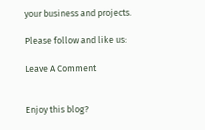your business and projects.

Please follow and like us:

Leave A Comment


Enjoy this blog?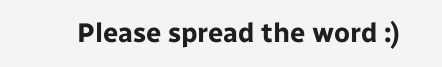Please spread the word :)